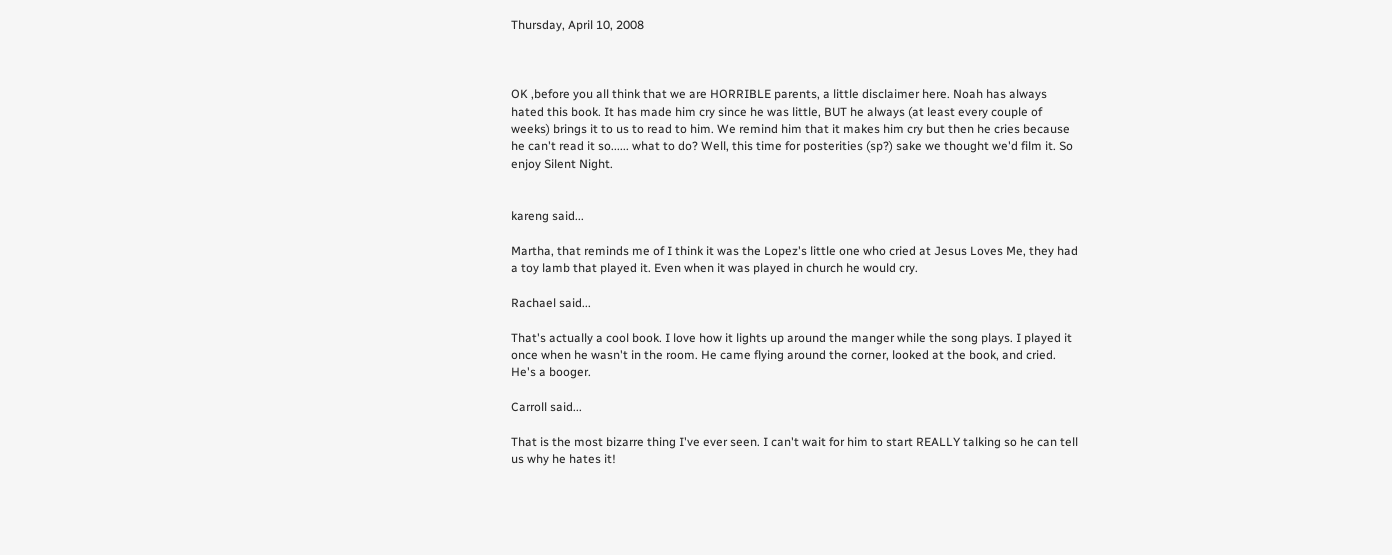Thursday, April 10, 2008



OK ,before you all think that we are HORRIBLE parents, a little disclaimer here. Noah has always hated this book. It has made him cry since he was little, BUT he always (at least every couple of weeks) brings it to us to read to him. We remind him that it makes him cry but then he cries because he can't read it so...... what to do? Well, this time for posterities (sp?) sake we thought we'd film it. So enjoy Silent Night.


kareng said...

Martha, that reminds me of I think it was the Lopez's little one who cried at Jesus Loves Me, they had a toy lamb that played it. Even when it was played in church he would cry.

Rachael said...

That's actually a cool book. I love how it lights up around the manger while the song plays. I played it once when he wasn't in the room. He came flying around the corner, looked at the book, and cried. He's a booger.

Carroll said...

That is the most bizarre thing I've ever seen. I can't wait for him to start REALLY talking so he can tell us why he hates it!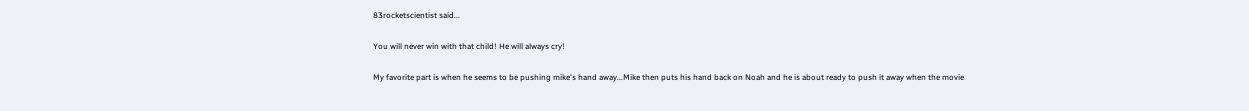83rocketscientist said...

You will never win with that child! He will always cry!

My favorite part is when he seems to be pushing mike's hand away...Mike then puts his hand back on Noah and he is about ready to push it away when the movie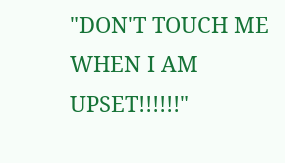"DON'T TOUCH ME WHEN I AM UPSET!!!!!!"